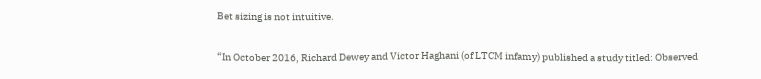Bet sizing is not intuitive.

“In October 2016, Richard Dewey and Victor Haghani (of LTCM infamy) published a study titled: Observed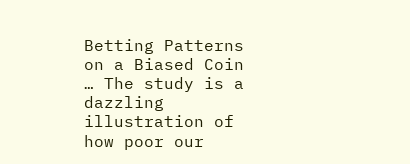Betting Patterns on a Biased Coin … The study is a dazzling illustration of how poor our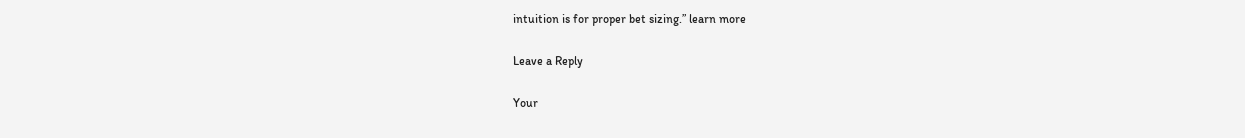intuition is for proper bet sizing.” learn more

Leave a Reply

Your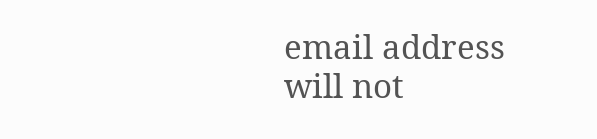email address will not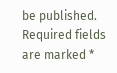be published. Required fields are marked *